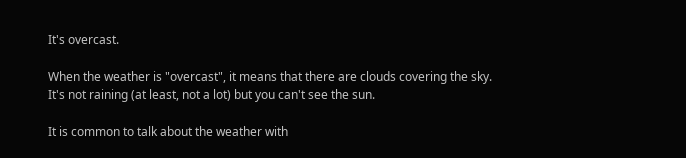It's overcast.

When the weather is "overcast", it means that there are clouds covering the sky. It's not raining (at least, not a lot) but you can't see the sun.

It is common to talk about the weather with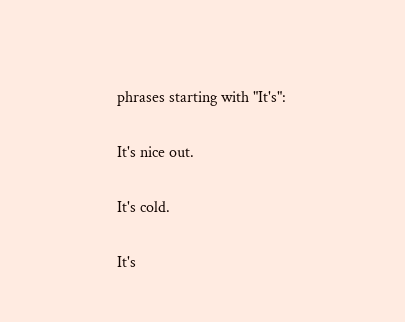phrases starting with "It's":

It's nice out.

It's cold.

It's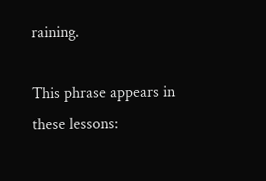raining.

This phrase appears in these lessons: